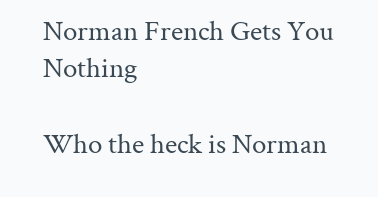Norman French Gets You Nothing

Who the heck is Norman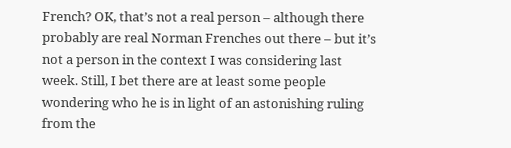French? OK, that’s not a real person – although there probably are real Norman Frenches out there – but it’s not a person in the context I was considering last week. Still, I bet there are at least some people wondering who he is in light of an astonishing ruling from the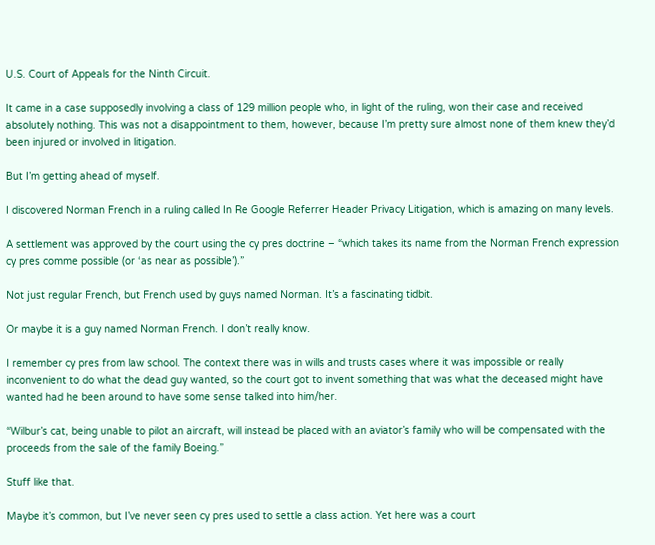U.S. Court of Appeals for the Ninth Circuit.

It came in a case supposedly involving a class of 129 million people who, in light of the ruling, won their case and received absolutely nothing. This was not a disappointment to them, however, because I’m pretty sure almost none of them knew they’d been injured or involved in litigation.

But I’m getting ahead of myself.

I discovered Norman French in a ruling called In Re Google Referrer Header Privacy Litigation, which is amazing on many levels.

A settlement was approved by the court using the cy pres doctrine – “which takes its name from the Norman French expression cy pres comme possible (or ‘as near as possible’).”

Not just regular French, but French used by guys named Norman. It’s a fascinating tidbit.

Or maybe it is a guy named Norman French. I don’t really know.

I remember cy pres from law school. The context there was in wills and trusts cases where it was impossible or really inconvenient to do what the dead guy wanted, so the court got to invent something that was what the deceased might have wanted had he been around to have some sense talked into him/her.

“Wilbur’s cat, being unable to pilot an aircraft, will instead be placed with an aviator’s family who will be compensated with the proceeds from the sale of the family Boeing.”

Stuff like that.

Maybe it’s common, but I’ve never seen cy pres used to settle a class action. Yet here was a court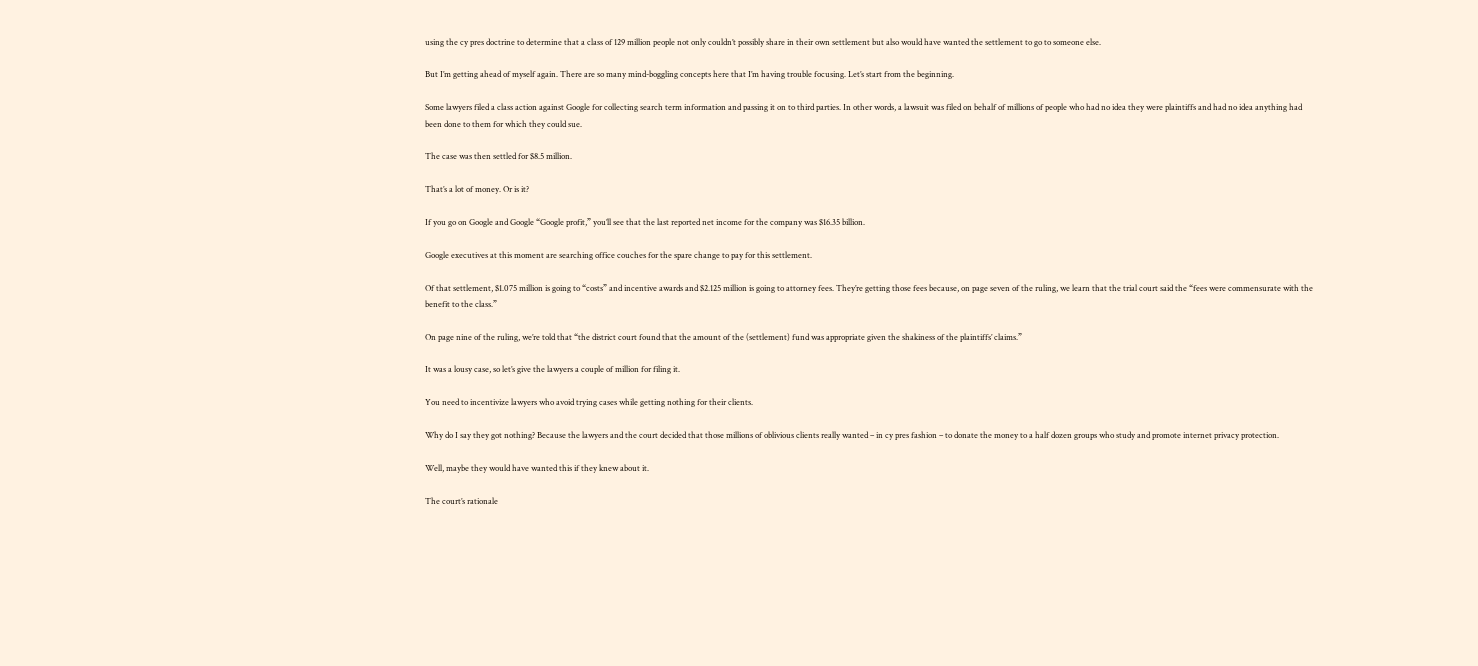using the cy pres doctrine to determine that a class of 129 million people not only couldn’t possibly share in their own settlement but also would have wanted the settlement to go to someone else.

But I’m getting ahead of myself again. There are so many mind-boggling concepts here that I’m having trouble focusing. Let’s start from the beginning.

Some lawyers filed a class action against Google for collecting search term information and passing it on to third parties. In other words, a lawsuit was filed on behalf of millions of people who had no idea they were plaintiffs and had no idea anything had been done to them for which they could sue.

The case was then settled for $8.5 million.

That’s a lot of money. Or is it?

If you go on Google and Google “Google profit,” you’ll see that the last reported net income for the company was $16.35 billion.

Google executives at this moment are searching office couches for the spare change to pay for this settlement.

Of that settlement, $1.075 million is going to “costs” and incentive awards and $2.125 million is going to attorney fees. They’re getting those fees because, on page seven of the ruling, we learn that the trial court said the “fees were commensurate with the benefit to the class.”

On page nine of the ruling, we’re told that “the district court found that the amount of the (settlement) fund was appropriate given the shakiness of the plaintiffs’ claims.”

It was a lousy case, so let’s give the lawyers a couple of million for filing it.

You need to incentivize lawyers who avoid trying cases while getting nothing for their clients.

Why do I say they got nothing? Because the lawyers and the court decided that those millions of oblivious clients really wanted – in cy pres fashion – to donate the money to a half dozen groups who study and promote internet privacy protection.

Well, maybe they would have wanted this if they knew about it.

The court’s rationale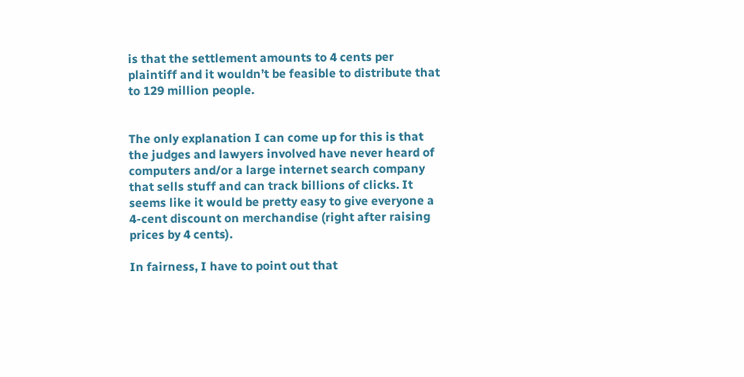is that the settlement amounts to 4 cents per plaintiff and it wouldn’t be feasible to distribute that to 129 million people.


The only explanation I can come up for this is that the judges and lawyers involved have never heard of computers and/or a large internet search company that sells stuff and can track billions of clicks. It seems like it would be pretty easy to give everyone a 4-cent discount on merchandise (right after raising prices by 4 cents).

In fairness, I have to point out that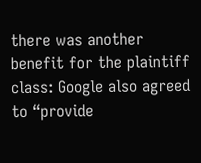there was another benefit for the plaintiff class: Google also agreed to “provide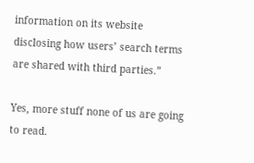information on its website disclosing how users’ search terms are shared with third parties.”

Yes, more stuff none of us are going to read.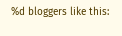%d bloggers like this: